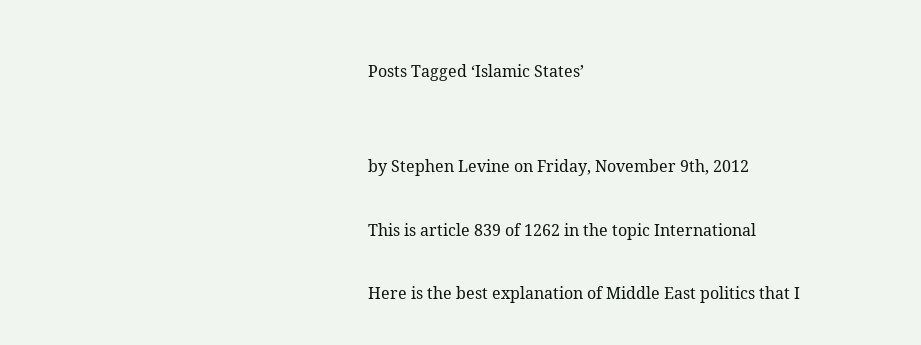Posts Tagged ‘Islamic States’


by Stephen Levine on Friday, November 9th, 2012

This is article 839 of 1262 in the topic International

Here is the best explanation of Middle East politics that I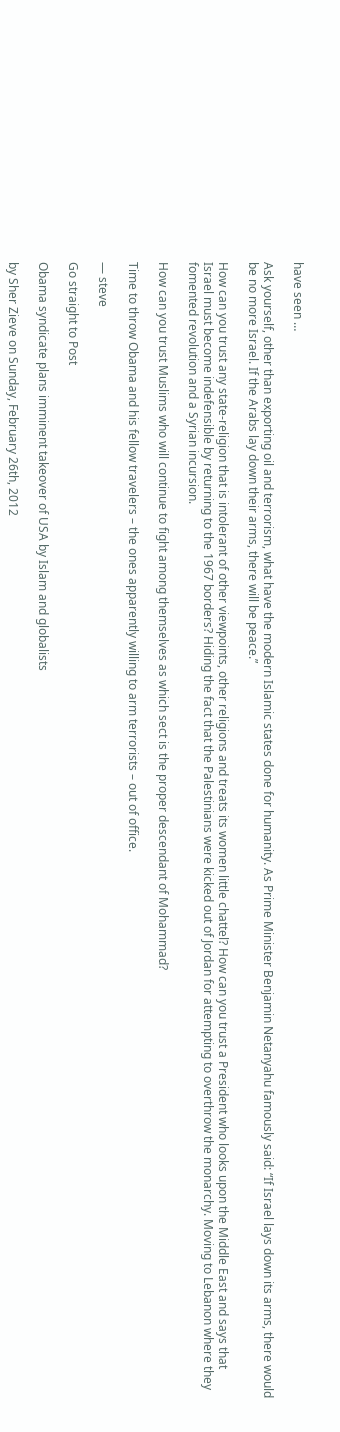have seen …

Ask yourself, other than exporting oil and terrorism, what have the modern Islamic states done for humanity. As Prime Minister Benjamin Netanyahu famously said: “If Israel lays down its arms, there would be no more Israel. If the Arabs lay down their arms, there will be peace.”

How can you trust any state-religion that is intolerant of other viewpoints, other religions and treats its women little chattel? How can you trust a President who looks upon the Middle East and says that Israel must become indefensible by returning to the 1967 borders? Hiding the fact that the Palestinians were kicked out of Jordan for attempting to overthrow the monarchy. Moving to Lebanon where they fomented revolution and a Syrian incursion.

How can you trust Muslims who will continue to fight among themselves as which sect is the proper descendant of Mohammad?

Time to throw Obama and his fellow travelers – the ones apparently willing to arm terrorists – out of office.

— steve

Go straight to Post

Obama syndicate plans imminent takeover of USA by Islam and globalists

by Sher Zieve on Sunday, February 26th, 2012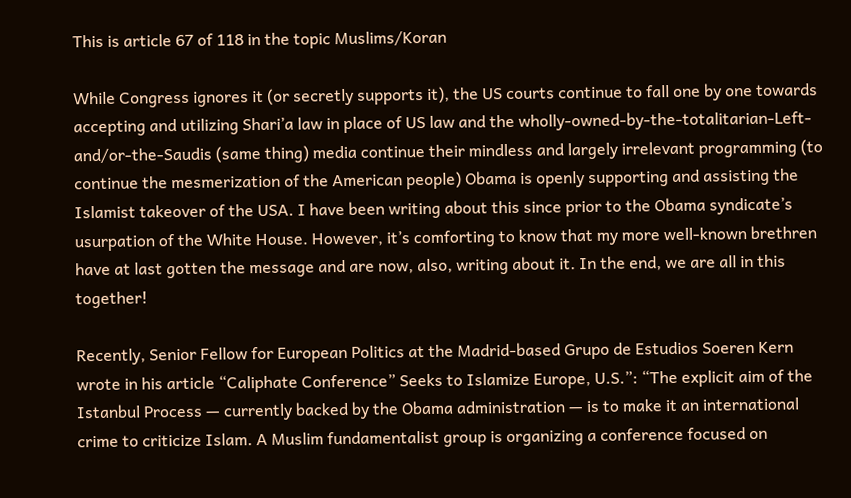This is article 67 of 118 in the topic Muslims/Koran

While Congress ignores it (or secretly supports it), the US courts continue to fall one by one towards accepting and utilizing Shari’a law in place of US law and the wholly-owned-by-the-totalitarian-Left-and/or-the-Saudis (same thing) media continue their mindless and largely irrelevant programming (to continue the mesmerization of the American people) Obama is openly supporting and assisting the Islamist takeover of the USA. I have been writing about this since prior to the Obama syndicate’s usurpation of the White House. However, it’s comforting to know that my more well-known brethren have at last gotten the message and are now, also, writing about it. In the end, we are all in this together!

Recently, Senior Fellow for European Politics at the Madrid-based Grupo de Estudios Soeren Kern wrote in his article “Caliphate Conference” Seeks to Islamize Europe, U.S.”: “The explicit aim of the Istanbul Process — currently backed by the Obama administration — is to make it an international crime to criticize Islam. A Muslim fundamentalist group is organizing a conference focused on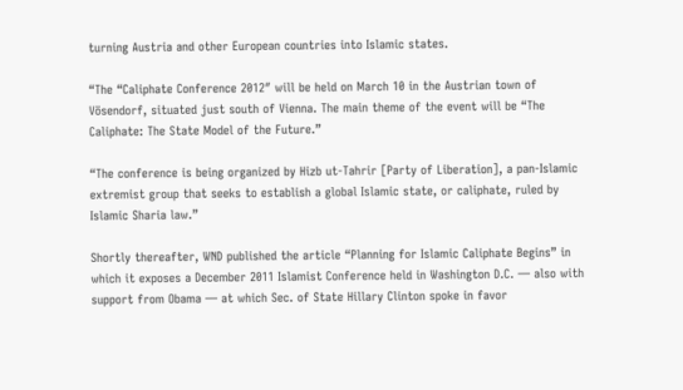turning Austria and other European countries into Islamic states.

“The “Caliphate Conference 2012″ will be held on March 10 in the Austrian town of Vösendorf, situated just south of Vienna. The main theme of the event will be “The Caliphate: The State Model of the Future.”

“The conference is being organized by Hizb ut-Tahrir [Party of Liberation], a pan-Islamic extremist group that seeks to establish a global Islamic state, or caliphate, ruled by Islamic Sharia law.”

Shortly thereafter, WND published the article “Planning for Islamic Caliphate Begins” in which it exposes a December 2011 Islamist Conference held in Washington D.C. — also with support from Obama — at which Sec. of State Hillary Clinton spoke in favor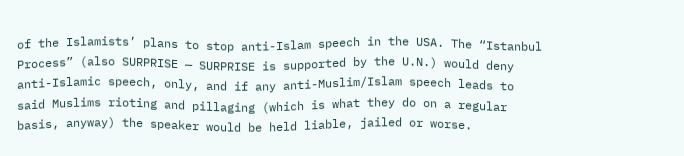of the Islamists’ plans to stop anti-Islam speech in the USA. The “Istanbul Process” (also SURPRISE — SURPRISE is supported by the U.N.) would deny anti-Islamic speech, only, and if any anti-Muslim/Islam speech leads to said Muslims rioting and pillaging (which is what they do on a regular basis, anyway) the speaker would be held liable, jailed or worse.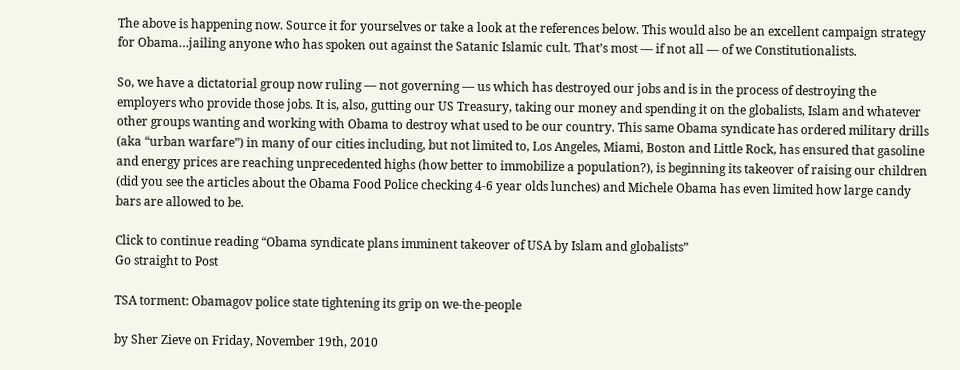The above is happening now. Source it for yourselves or take a look at the references below. This would also be an excellent campaign strategy for Obama…jailing anyone who has spoken out against the Satanic Islamic cult. That’s most — if not all — of we Constitutionalists.

So, we have a dictatorial group now ruling — not governing — us which has destroyed our jobs and is in the process of destroying the employers who provide those jobs. It is, also, gutting our US Treasury, taking our money and spending it on the globalists, Islam and whatever other groups wanting and working with Obama to destroy what used to be our country. This same Obama syndicate has ordered military drills (aka “urban warfare”) in many of our cities including, but not limited to, Los Angeles, Miami, Boston and Little Rock, has ensured that gasoline and energy prices are reaching unprecedented highs (how better to immobilize a population?), is beginning its takeover of raising our children (did you see the articles about the Obama Food Police checking 4-6 year olds lunches) and Michele Obama has even limited how large candy bars are allowed to be.

Click to continue reading “Obama syndicate plans imminent takeover of USA by Islam and globalists”
Go straight to Post

TSA torment: Obamagov police state tightening its grip on we-the-people

by Sher Zieve on Friday, November 19th, 2010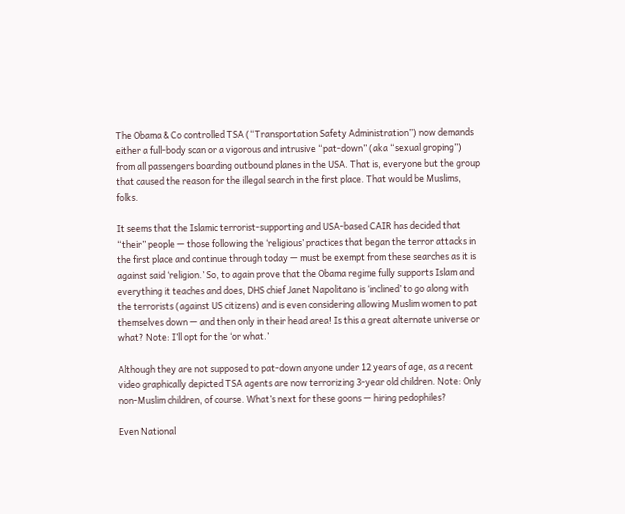The Obama & Co controlled TSA (“Transportation Safety Administration”) now demands either a full-body scan or a vigorous and intrusive “pat-down” (aka “sexual groping”) from all passengers boarding outbound planes in the USA. That is, everyone but the group that caused the reason for the illegal search in the first place. That would be Muslims, folks.

It seems that the Islamic terrorist-supporting and USA-based CAIR has decided that “their” people — those following the ‘religious’ practices that began the terror attacks in the first place and continue through today — must be exempt from these searches as it is against said ‘religion.’ So, to again prove that the Obama regime fully supports Islam and everything it teaches and does, DHS chief Janet Napolitano is ‘inclined’ to go along with the terrorists (against US citizens) and is even considering allowing Muslim women to pat themselves down — and then only in their head area! Is this a great alternate universe or what? Note: I’ll opt for the ‘or what.’

Although they are not supposed to pat-down anyone under 12 years of age, as a recent video graphically depicted TSA agents are now terrorizing 3-year old children. Note: Only non-Muslim children, of course. What’s next for these goons — hiring pedophiles?

Even National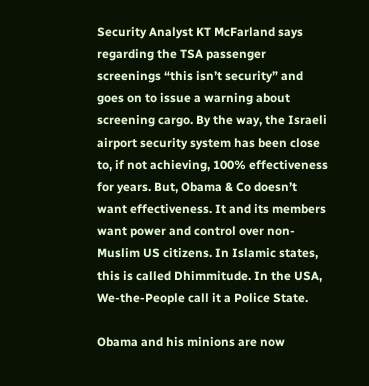Security Analyst KT McFarland says regarding the TSA passenger screenings “this isn’t security” and goes on to issue a warning about screening cargo. By the way, the Israeli airport security system has been close to, if not achieving, 100% effectiveness for years. But, Obama & Co doesn’t want effectiveness. It and its members want power and control over non-Muslim US citizens. In Islamic states, this is called Dhimmitude. In the USA, We-the-People call it a Police State.

Obama and his minions are now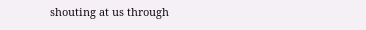shouting at us through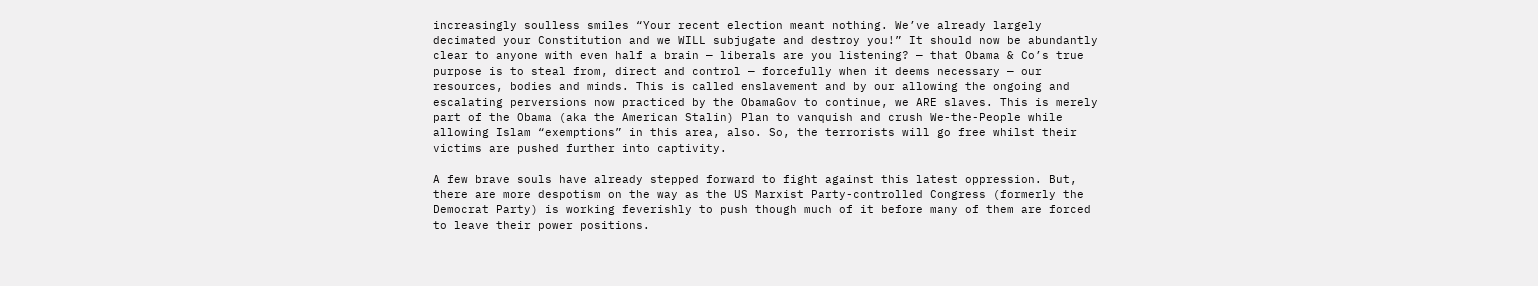increasingly soulless smiles “Your recent election meant nothing. We’ve already largely decimated your Constitution and we WILL subjugate and destroy you!” It should now be abundantly clear to anyone with even half a brain — liberals are you listening? — that Obama & Co’s true purpose is to steal from, direct and control — forcefully when it deems necessary — our resources, bodies and minds. This is called enslavement and by our allowing the ongoing and escalating perversions now practiced by the ObamaGov to continue, we ARE slaves. This is merely part of the Obama (aka the American Stalin) Plan to vanquish and crush We-the-People while allowing Islam “exemptions” in this area, also. So, the terrorists will go free whilst their victims are pushed further into captivity.

A few brave souls have already stepped forward to fight against this latest oppression. But, there are more despotism on the way as the US Marxist Party-controlled Congress (formerly the Democrat Party) is working feverishly to push though much of it before many of them are forced to leave their power positions.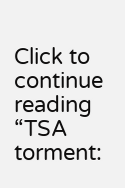Click to continue reading “TSA torment: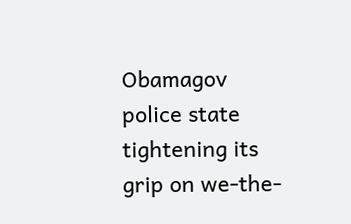Obamagov police state tightening its grip on we-the-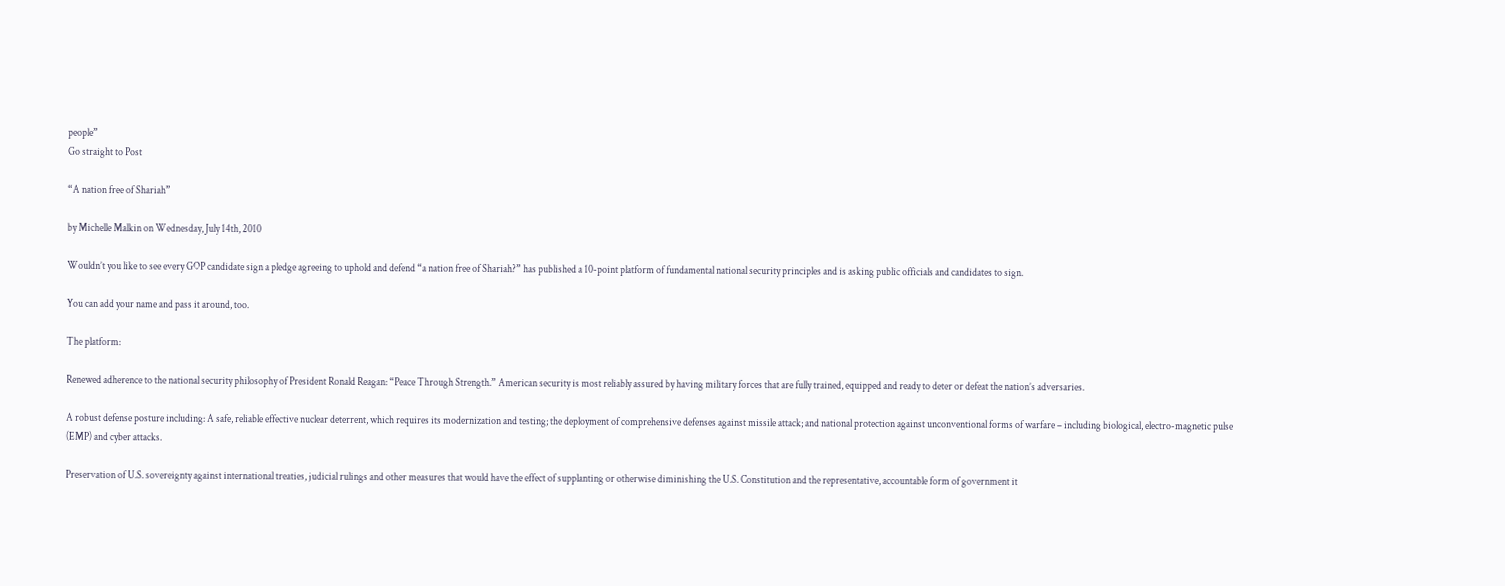people”
Go straight to Post

“A nation free of Shariah”

by Michelle Malkin on Wednesday, July 14th, 2010

Wouldn’t you like to see every GOP candidate sign a pledge agreeing to uphold and defend “a nation free of Shariah?” has published a 10-point platform of fundamental national security principles and is asking public officials and candidates to sign.

You can add your name and pass it around, too.

The platform:

Renewed adherence to the national security philosophy of President Ronald Reagan: “Peace Through Strength.” American security is most reliably assured by having military forces that are fully trained, equipped and ready to deter or defeat the nation’s adversaries.

A robust defense posture including: A safe, reliable effective nuclear deterrent, which requires its modernization and testing; the deployment of comprehensive defenses against missile attack; and national protection against unconventional forms of warfare – including biological, electro-magnetic pulse (EMP) and cyber attacks.

Preservation of U.S. sovereignty against international treaties, judicial rulings and other measures that would have the effect of supplanting or otherwise diminishing the U.S. Constitution and the representative, accountable form of government it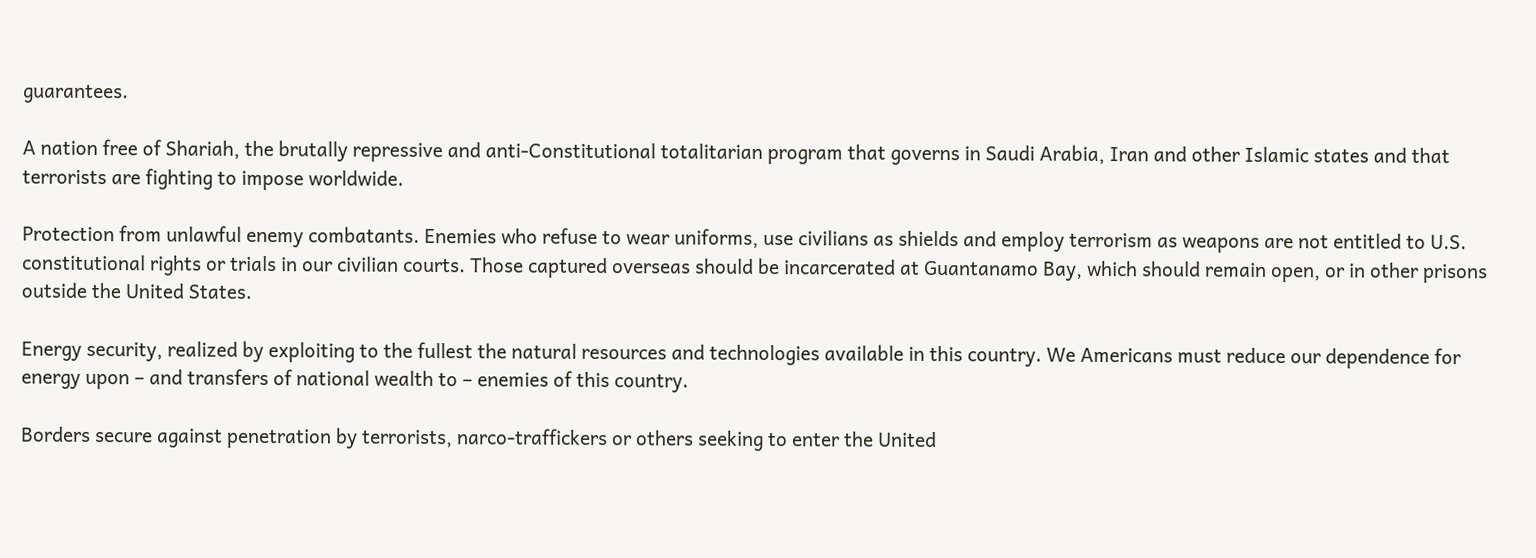guarantees.

A nation free of Shariah, the brutally repressive and anti-Constitutional totalitarian program that governs in Saudi Arabia, Iran and other Islamic states and that terrorists are fighting to impose worldwide.

Protection from unlawful enemy combatants. Enemies who refuse to wear uniforms, use civilians as shields and employ terrorism as weapons are not entitled to U.S. constitutional rights or trials in our civilian courts. Those captured overseas should be incarcerated at Guantanamo Bay, which should remain open, or in other prisons outside the United States.

Energy security, realized by exploiting to the fullest the natural resources and technologies available in this country. We Americans must reduce our dependence for energy upon – and transfers of national wealth to – enemies of this country.

Borders secure against penetration by terrorists, narco-traffickers or others seeking to enter the United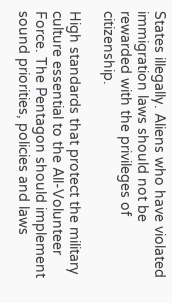States illegally. Aliens who have violated immigration laws should not be rewarded with the privileges of citizenship.

High standards that protect the military culture essential to the All-Volunteer Force. The Pentagon should implement sound priorities, policies and laws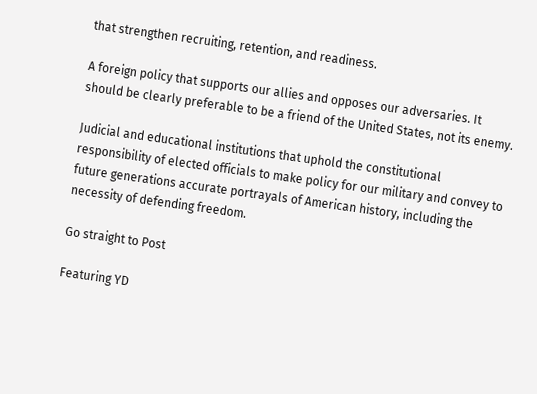that strengthen recruiting, retention, and readiness.

A foreign policy that supports our allies and opposes our adversaries. It should be clearly preferable to be a friend of the United States, not its enemy.

Judicial and educational institutions that uphold the constitutional responsibility of elected officials to make policy for our military and convey to future generations accurate portrayals of American history, including the necessity of defending freedom.

Go straight to Post

Featuring YD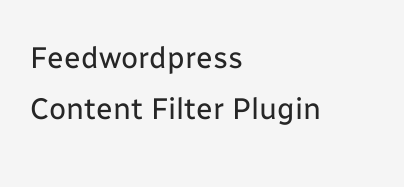Feedwordpress Content Filter Plugin